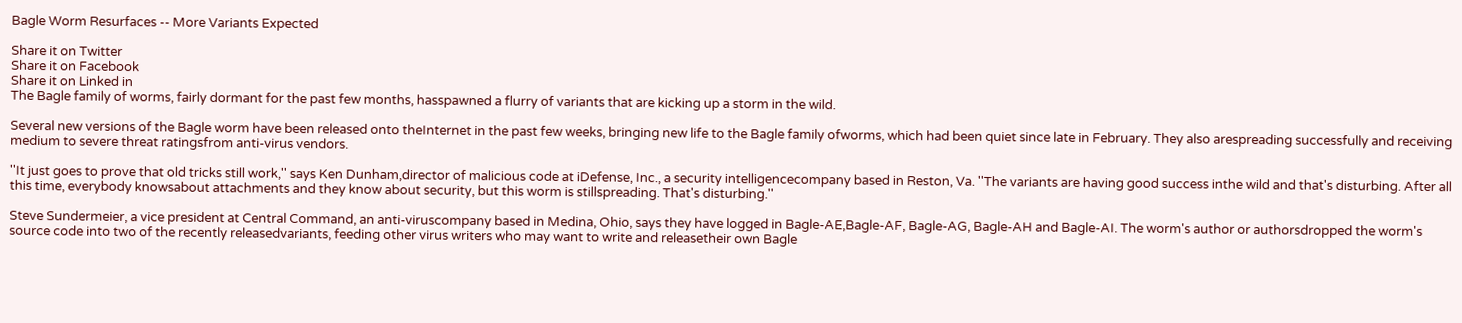Bagle Worm Resurfaces -- More Variants Expected

Share it on Twitter
Share it on Facebook
Share it on Linked in
The Bagle family of worms, fairly dormant for the past few months, hasspawned a flurry of variants that are kicking up a storm in the wild.

Several new versions of the Bagle worm have been released onto theInternet in the past few weeks, bringing new life to the Bagle family ofworms, which had been quiet since late in February. They also arespreading successfully and receiving medium to severe threat ratingsfrom anti-virus vendors.

''It just goes to prove that old tricks still work,'' says Ken Dunham,director of malicious code at iDefense, Inc., a security intelligencecompany based in Reston, Va. ''The variants are having good success inthe wild and that's disturbing. After all this time, everybody knowsabout attachments and they know about security, but this worm is stillspreading. That's disturbing.''

Steve Sundermeier, a vice president at Central Command, an anti-viruscompany based in Medina, Ohio, says they have logged in Bagle-AE,Bagle-AF, Bagle-AG, Bagle-AH and Bagle-AI. The worm's author or authorsdropped the worm's source code into two of the recently releasedvariants, feeding other virus writers who may want to write and releasetheir own Bagle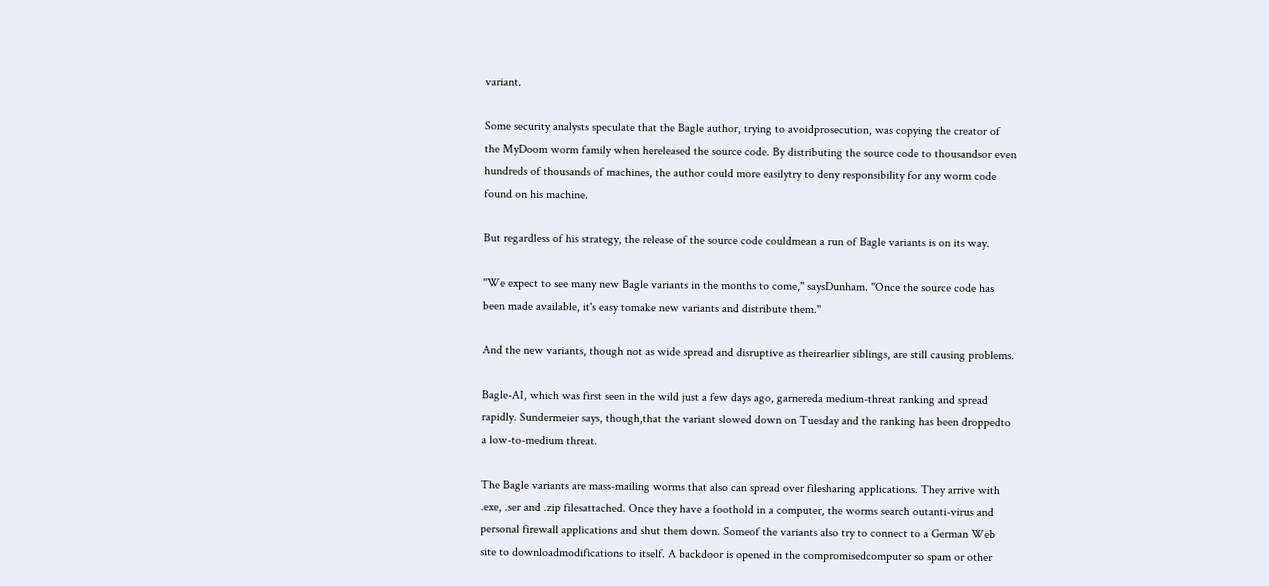variant.

Some security analysts speculate that the Bagle author, trying to avoidprosecution, was copying the creator of the MyDoom worm family when hereleased the source code. By distributing the source code to thousandsor even hundreds of thousands of machines, the author could more easilytry to deny responsibility for any worm code found on his machine.

But regardless of his strategy, the release of the source code couldmean a run of Bagle variants is on its way.

''We expect to see many new Bagle variants in the months to come,'' saysDunham. ''Once the source code has been made available, it's easy tomake new variants and distribute them.''

And the new variants, though not as wide spread and disruptive as theirearlier siblings, are still causing problems.

Bagle-AI, which was first seen in the wild just a few days ago, garnereda medium-threat ranking and spread rapidly. Sundermeier says, though,that the variant slowed down on Tuesday and the ranking has been droppedto a low-to-medium threat.

The Bagle variants are mass-mailing worms that also can spread over filesharing applications. They arrive with .exe, .ser and .zip filesattached. Once they have a foothold in a computer, the worms search outanti-virus and personal firewall applications and shut them down. Someof the variants also try to connect to a German Web site to downloadmodifications to itself. A backdoor is opened in the compromisedcomputer so spam or other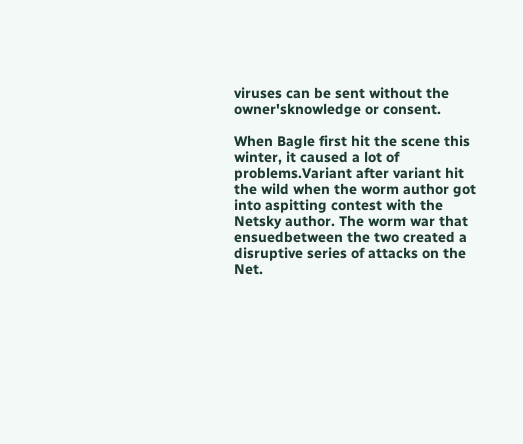viruses can be sent without the owner'sknowledge or consent.

When Bagle first hit the scene this winter, it caused a lot of problems.Variant after variant hit the wild when the worm author got into aspitting contest with the Netsky author. The worm war that ensuedbetween the two created a disruptive series of attacks on the Net.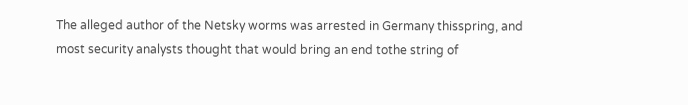The alleged author of the Netsky worms was arrested in Germany thisspring, and most security analysts thought that would bring an end tothe string of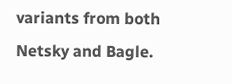variants from both Netsky and Bagle.